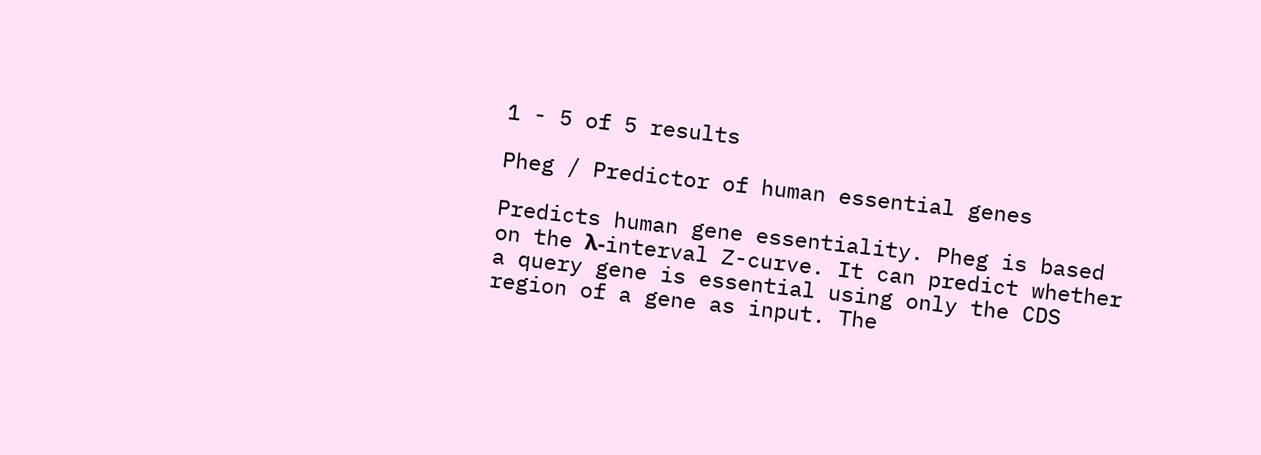1 - 5 of 5 results

Pheg / Predictor of human essential genes

Predicts human gene essentiality. Pheg is based on the λ-interval Z-curve. It can predict whether a query gene is essential using only the CDS region of a gene as input. The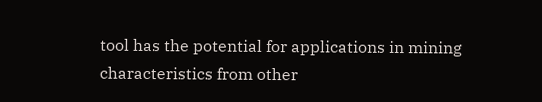tool has the potential for applications in mining characteristics from other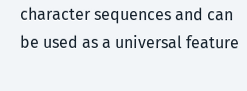character sequences and can be used as a universal feature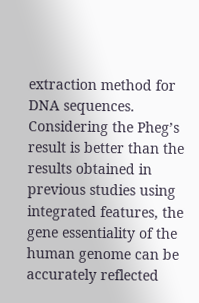extraction method for DNA sequences. Considering the Pheg’s result is better than the results obtained in previous studies using integrated features, the gene essentiality of the human genome can be accurately reflected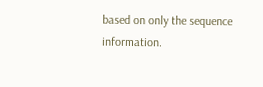based on only the sequence information.